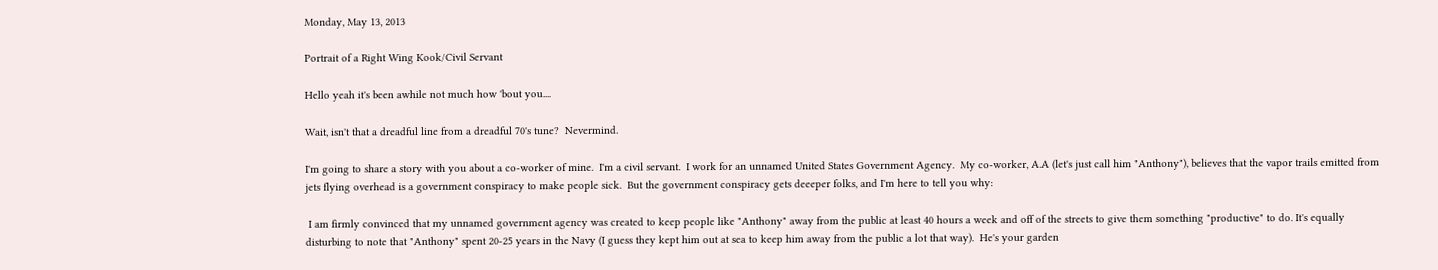Monday, May 13, 2013

Portrait of a Right Wing Kook/Civil Servant

Hello yeah it's been awhile not much how 'bout you....

Wait, isn't that a dreadful line from a dreadful 70's tune?  Nevermind.

I'm going to share a story with you about a co-worker of mine.  I'm a civil servant.  I work for an unnamed United States Government Agency.  My co-worker, A.A (let's just call him "Anthony"), believes that the vapor trails emitted from jets flying overhead is a government conspiracy to make people sick.  But the government conspiracy gets deeeper folks, and I'm here to tell you why:

 I am firmly convinced that my unnamed government agency was created to keep people like "Anthony" away from the public at least 40 hours a week and off of the streets to give them something "productive" to do. It's equally disturbing to note that "Anthony" spent 20-25 years in the Navy (I guess they kept him out at sea to keep him away from the public a lot that way).  He's your garden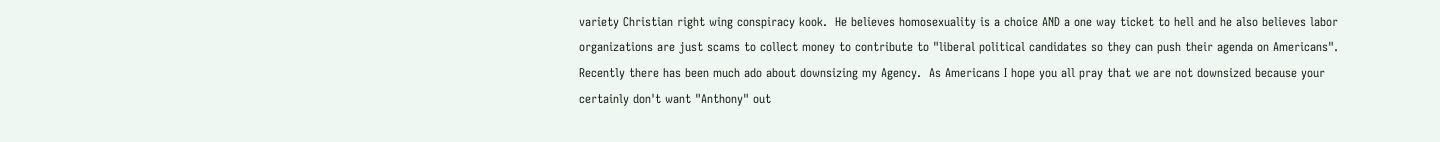variety Christian right wing conspiracy kook.  He believes homosexuality is a choice AND a one way ticket to hell and he also believes labor organizations are just scams to collect money to contribute to "liberal political candidates so they can push their agenda on Americans".  Recently there has been much ado about downsizing my Agency.  As Americans I hope you all pray that we are not downsized because your certainly don't want "Anthony" out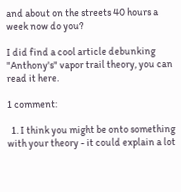and about on the streets 40 hours a week now do you?

I did find a cool article debunking "Anthony's" vapor trail theory, you can read it here.

1 comment:

  1. I think you might be onto something with your theory - it could explain a lot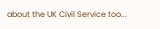about the UK Civil Service too...